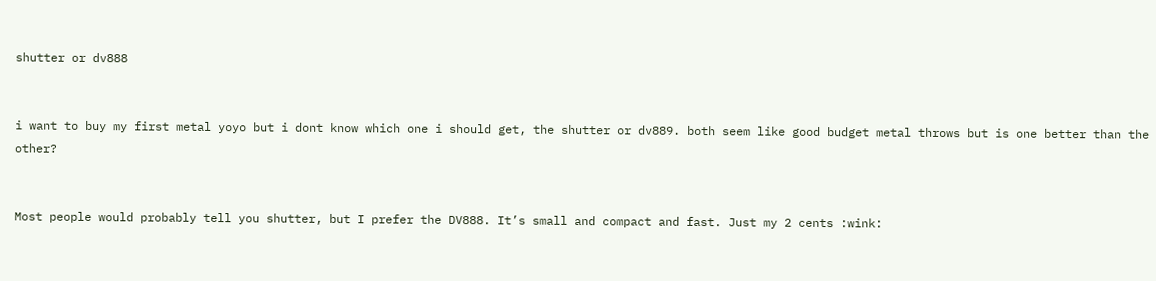shutter or dv888


i want to buy my first metal yoyo but i dont know which one i should get, the shutter or dv889. both seem like good budget metal throws but is one better than the other?


Most people would probably tell you shutter, but I prefer the DV888. It’s small and compact and fast. Just my 2 cents :wink: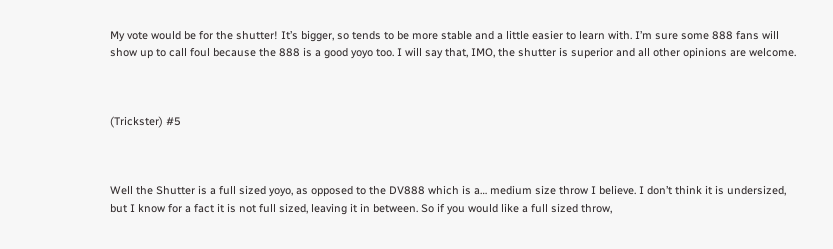My vote would be for the shutter! It’s bigger, so tends to be more stable and a little easier to learn with. I’m sure some 888 fans will show up to call foul because the 888 is a good yoyo too. I will say that, IMO, the shutter is superior and all other opinions are welcome.



(Trickster) #5



Well the Shutter is a full sized yoyo, as opposed to the DV888 which is a… medium size throw I believe. I don’t think it is undersized, but I know for a fact it is not full sized, leaving it in between. So if you would like a full sized throw,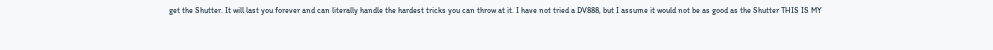get the Shutter. It will last you forever and can literally handle the hardest tricks you can throw at it. I have not tried a DV888, but I assume it would not be as good as the Shutter THIS IS MY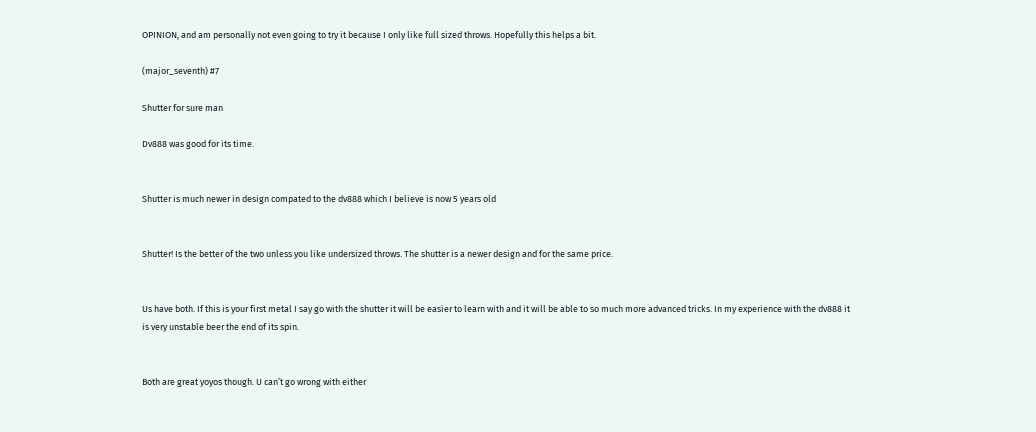OPINION, and am personally not even going to try it because I only like full sized throws. Hopefully this helps a bit.

(major_seventh) #7

Shutter for sure man

Dv888 was good for its time.


Shutter is much newer in design compated to the dv888 which I believe is now 5 years old


Shutter! Is the better of the two unless you like undersized throws. The shutter is a newer design and for the same price.


Us have both. If this is your first metal I say go with the shutter it will be easier to learn with and it will be able to so much more advanced tricks. In my experience with the dv888 it is very unstable beer the end of its spin.


Both are great yoyos though. U can’t go wrong with either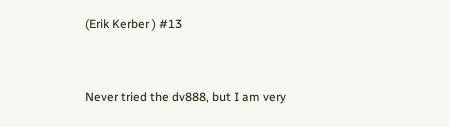(Erik Kerber ) #13


Never tried the dv888, but I am very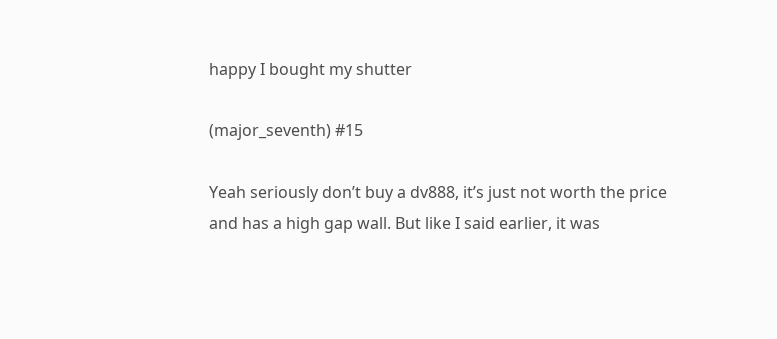happy I bought my shutter

(major_seventh) #15

Yeah seriously don’t buy a dv888, it’s just not worth the price and has a high gap wall. But like I said earlier, it was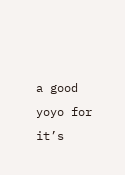a good yoyo for it’s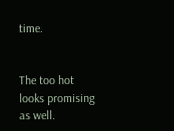time.


The too hot looks promising as well.